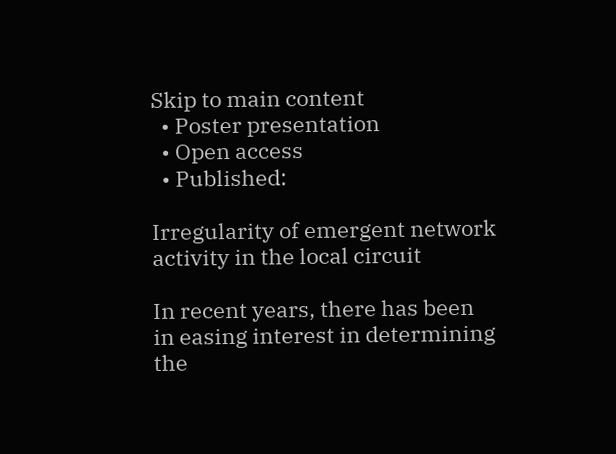Skip to main content
  • Poster presentation
  • Open access
  • Published:

Irregularity of emergent network activity in the local circuit

In recent years, there has been in easing interest in determining the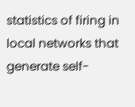statistics of firing in local networks that generate self-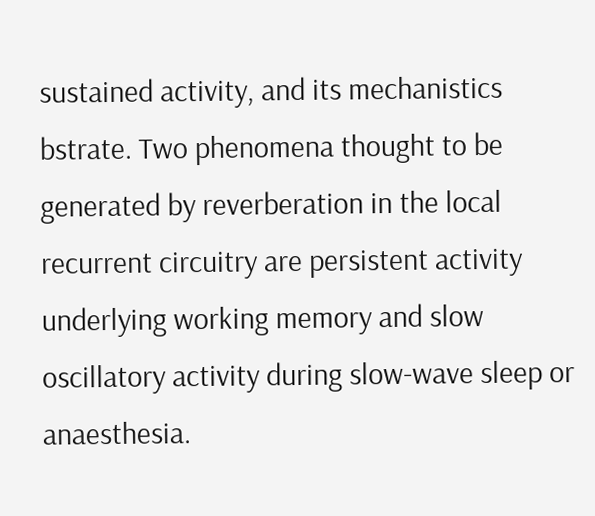sustained activity, and its mechanistics bstrate. Two phenomena thought to be generated by reverberation in the local recurrent circuitry are persistent activity underlying working memory and slow oscillatory activity during slow-wave sleep or anaesthesia.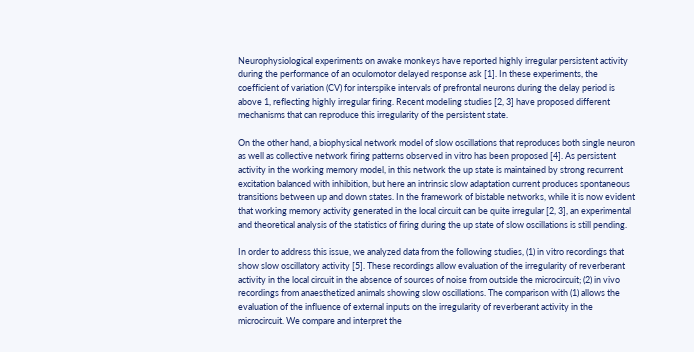Neurophysiological experiments on awake monkeys have reported highly irregular persistent activity during the performance of an oculomotor delayed response ask [1]. In these experiments, the coefficient of variation (CV) for interspike intervals of prefrontal neurons during the delay period is above 1, reflecting highly irregular firing. Recent modeling studies [2, 3] have proposed different mechanisms that can reproduce this irregularity of the persistent state.

On the other hand, a biophysical network model of slow oscillations that reproduces both single neuron as well as collective network firing patterns observed in vitro has been proposed [4]. As persistent activity in the working memory model, in this network the up state is maintained by strong recurrent excitation balanced with inhibition, but here an intrinsic slow adaptation current produces spontaneous transitions between up and down states. In the framework of bistable networks, while it is now evident that working memory activity generated in the local circuit can be quite irregular [2, 3], an experimental and theoretical analysis of the statistics of firing during the up state of slow oscillations is still pending.

In order to address this issue, we analyzed data from the following studies, (1) in vitro recordings that show slow oscillatory activity [5]. These recordings allow evaluation of the irregularity of reverberant activity in the local circuit in the absence of sources of noise from outside the microcircuit; (2) in vivo recordings from anaesthetized animals showing slow oscillations. The comparison with (1) allows the evaluation of the influence of external inputs on the irregularity of reverberant activity in the microcircuit. We compare and interpret the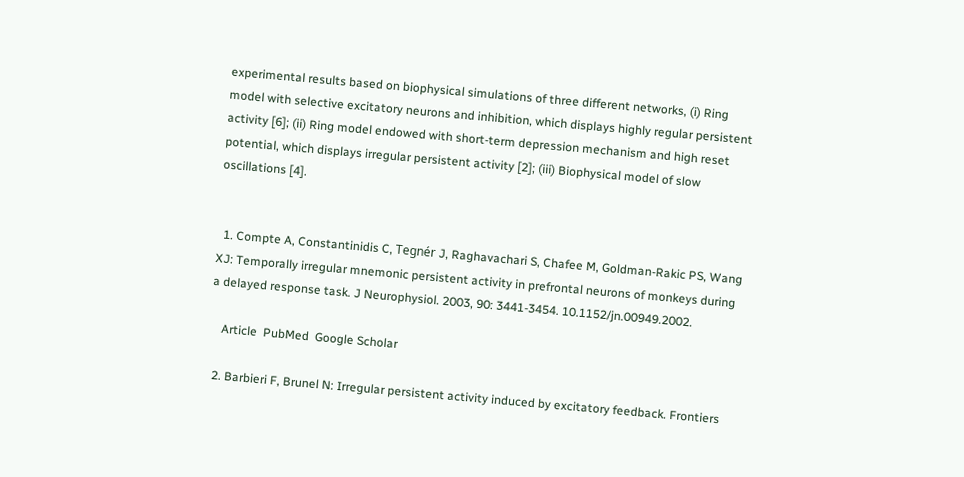experimental results based on biophysical simulations of three different networks, (i) Ring model with selective excitatory neurons and inhibition, which displays highly regular persistent activity [6]; (ii) Ring model endowed with short-term depression mechanism and high reset potential, which displays irregular persistent activity [2]; (iii) Biophysical model of slow oscillations [4].


  1. Compte A, Constantinidis C, Tegnér J, Raghavachari S, Chafee M, Goldman-Rakic PS, Wang XJ: Temporally irregular mnemonic persistent activity in prefrontal neurons of monkeys during a delayed response task. J Neurophysiol. 2003, 90: 3441-3454. 10.1152/jn.00949.2002.

    Article  PubMed  Google Scholar

  2. Barbieri F, Brunel N: Irregular persistent activity induced by excitatory feedback. Frontiers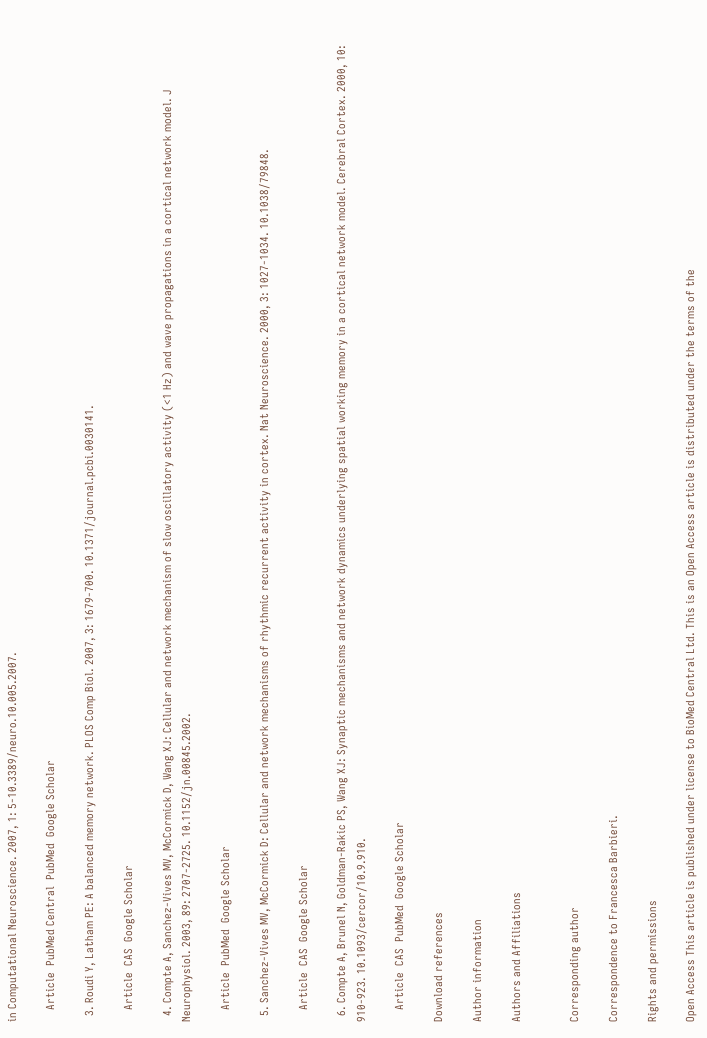in Computational Neuroscience. 2007, 1: 5-10.3389/neuro.10.005.2007.

    Article  PubMed Central  PubMed  Google Scholar

  3. Roudi Y, Latham PE: A balanced memory network. PLOS Comp Biol. 2007, 3: 1679-700. 10.1371/journal.pcbi.0030141.

    Article  CAS  Google Scholar

  4. Compte A, Sanchez-Vives MV, McCormick D, Wang XJ: Cellular and network mechanism of slow oscillatory activity (<1 Hz) and wave propagations in a cortical network model. J Neurophysiol. 2003, 89: 2707-2725. 10.1152/jn.00845.2002.

    Article  PubMed  Google Scholar

  5. Sanchez-Vives MV, McCormick D: Cellular and network mechanisms of rhythmic recurrent activity in cortex. Nat Neuroscience. 2000, 3: 1027-1034. 10.1038/79848.

    Article  CAS  Google Scholar

  6. Compte A, Brunel N, Goldman-Rakic PS, Wang XJ: Synaptic mechanisms and network dynamics underlying spatial working memory in a cortical network model. Cerebral Cortex. 2000, 10: 910-923. 10.1093/cercor/10.9.910.

    Article  CAS  PubMed  Google Scholar

Download references

Author information

Authors and Affiliations


Corresponding author

Correspondence to Francesca Barbieri.

Rights and permissions

Open Access This article is published under license to BioMed Central Ltd. This is an Open Access article is distributed under the terms of the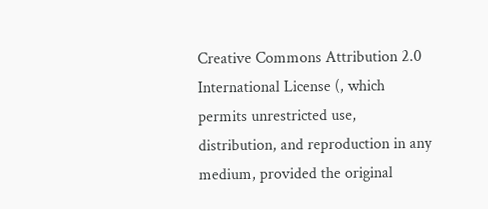Creative Commons Attribution 2.0 International License (, which permits unrestricted use, distribution, and reproduction in any medium, provided the original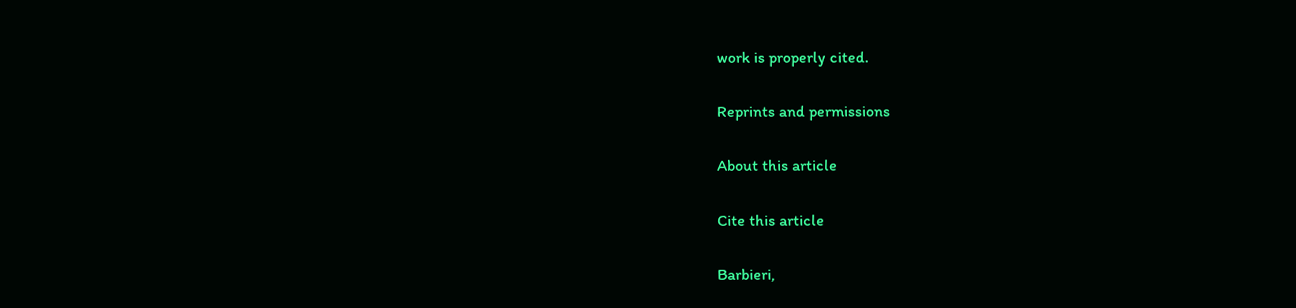work is properly cited.

Reprints and permissions

About this article

Cite this article

Barbieri,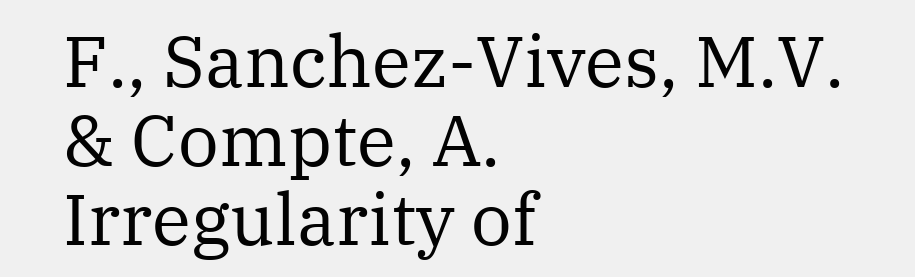F., Sanchez-Vives, M.V. & Compte, A. Irregularity of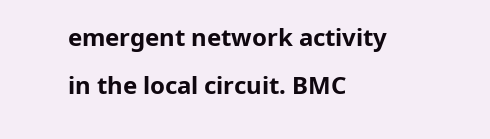emergent network activity in the local circuit. BMC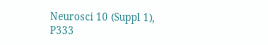Neurosci 10 (Suppl 1), P333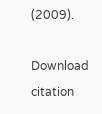(2009).

Download citation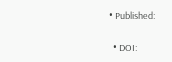• Published:

  • DOI: